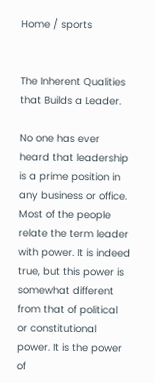Home / sports


The Inherent Qualities that Builds a Leader.

No one has ever heard that leadership is a prime position in any business or office. Most of the people relate the term leader with power. It is indeed true, but this power is somewhat different from that of political or constitutional power. It is the power of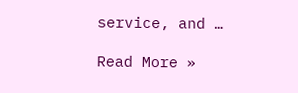service, and …

Read More »